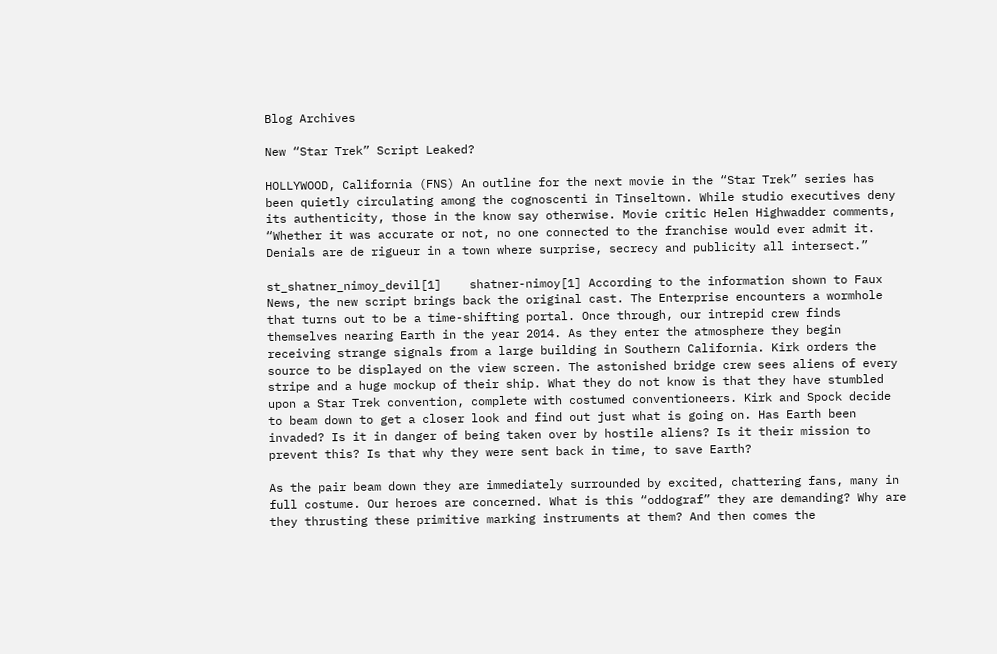Blog Archives

New “Star Trek” Script Leaked?

HOLLYWOOD, California (FNS) An outline for the next movie in the “Star Trek” series has been quietly circulating among the cognoscenti in Tinseltown. While studio executives deny its authenticity, those in the know say otherwise. Movie critic Helen Highwadder comments, “Whether it was accurate or not, no one connected to the franchise would ever admit it. Denials are de rigueur in a town where surprise, secrecy and publicity all intersect.”

st_shatner_nimoy_devil[1]    shatner-nimoy[1] According to the information shown to Faux News, the new script brings back the original cast. The Enterprise encounters a wormhole that turns out to be a time-shifting portal. Once through, our intrepid crew finds themselves nearing Earth in the year 2014. As they enter the atmosphere they begin receiving strange signals from a large building in Southern California. Kirk orders the source to be displayed on the view screen. The astonished bridge crew sees aliens of every stripe and a huge mockup of their ship. What they do not know is that they have stumbled upon a Star Trek convention, complete with costumed conventioneers. Kirk and Spock decide to beam down to get a closer look and find out just what is going on. Has Earth been invaded? Is it in danger of being taken over by hostile aliens? Is it their mission to prevent this? Is that why they were sent back in time, to save Earth?

As the pair beam down they are immediately surrounded by excited, chattering fans, many in full costume. Our heroes are concerned. What is this “oddograf” they are demanding? Why are they thrusting these primitive marking instruments at them? And then comes the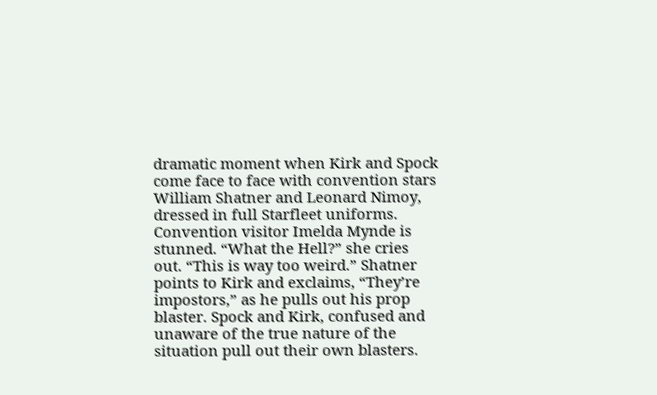dramatic moment when Kirk and Spock come face to face with convention stars William Shatner and Leonard Nimoy, dressed in full Starfleet uniforms. Convention visitor Imelda Mynde is stunned. “What the Hell?” she cries out. “This is way too weird.” Shatner points to Kirk and exclaims, “They’re impostors,” as he pulls out his prop blaster. Spock and Kirk, confused and unaware of the true nature of the situation pull out their own blasters.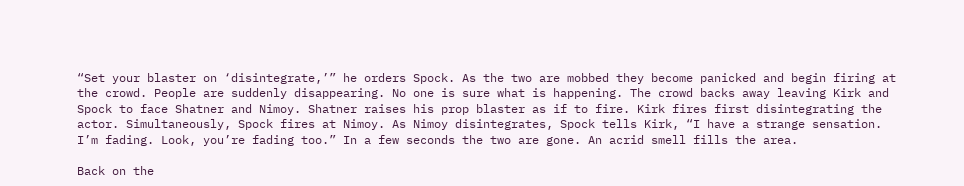“Set your blaster on ‘disintegrate,’” he orders Spock. As the two are mobbed they become panicked and begin firing at the crowd. People are suddenly disappearing. No one is sure what is happening. The crowd backs away leaving Kirk and Spock to face Shatner and Nimoy. Shatner raises his prop blaster as if to fire. Kirk fires first disintegrating the actor. Simultaneously, Spock fires at Nimoy. As Nimoy disintegrates, Spock tells Kirk, “I have a strange sensation. I’m fading. Look, you’re fading too.” In a few seconds the two are gone. An acrid smell fills the area.

Back on the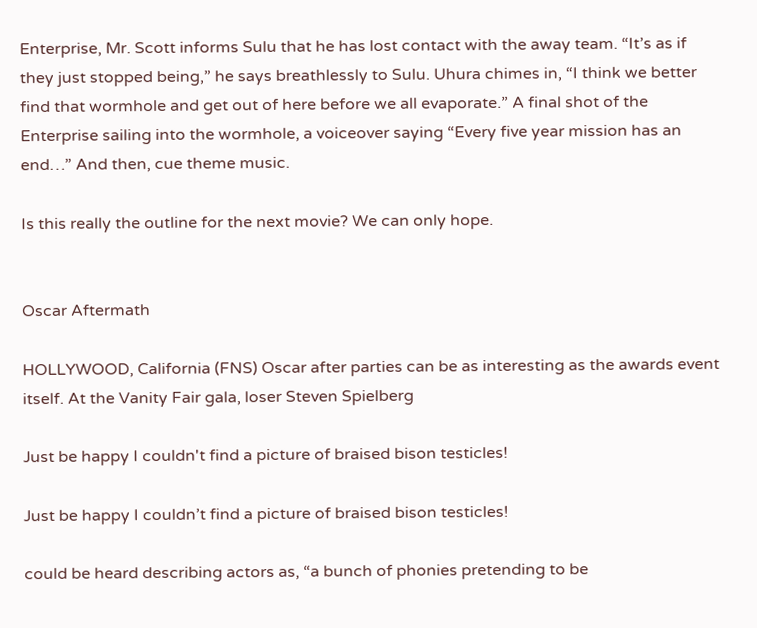Enterprise, Mr. Scott informs Sulu that he has lost contact with the away team. “It’s as if they just stopped being,” he says breathlessly to Sulu. Uhura chimes in, “I think we better find that wormhole and get out of here before we all evaporate.” A final shot of the Enterprise sailing into the wormhole, a voiceover saying “Every five year mission has an end…” And then, cue theme music.

Is this really the outline for the next movie? We can only hope.


Oscar Aftermath

HOLLYWOOD, California (FNS) Oscar after parties can be as interesting as the awards event itself. At the Vanity Fair gala, loser Steven Spielberg

Just be happy I couldn't find a picture of braised bison testicles!

Just be happy I couldn’t find a picture of braised bison testicles!

could be heard describing actors as, “a bunch of phonies pretending to be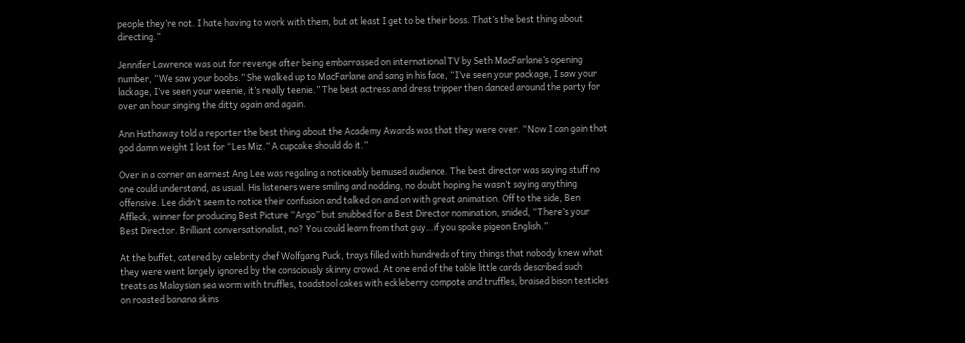people they’re not. I hate having to work with them, but at least I get to be their boss. That’s the best thing about directing.”

Jennifer Lawrence was out for revenge after being embarrassed on international TV by Seth MacFarlane’s opening number, “We saw your boobs.” She walked up to MacFarlane and sang in his face, “I’ve seen your package, I saw your lackage, I’ve seen your weenie, it’s really teenie.” The best actress and dress tripper then danced around the party for over an hour singing the ditty again and again.

Ann Hathaway told a reporter the best thing about the Academy Awards was that they were over. “Now I can gain that god damn weight I lost for “Les Miz.” A cupcake should do it.”

Over in a corner an earnest Ang Lee was regaling a noticeably bemused audience. The best director was saying stuff no one could understand, as usual. His listeners were smiling and nodding, no doubt hoping he wasn’t saying anything offensive. Lee didn’t seem to notice their confusion and talked on and on with great animation. Off to the side, Ben  Affleck, winner for producing Best Picture “Argo” but snubbed for a Best Director nomination, snided, “There’s your Best Director. Brilliant conversationalist, no? You could learn from that guy…if you spoke pigeon English.”

At the buffet, catered by celebrity chef Wolfgang Puck, trays filled with hundreds of tiny things that nobody knew what they were went largely ignored by the consciously skinny crowd. At one end of the table little cards described such treats as Malaysian sea worm with truffles, toadstool cakes with eckleberry compote and truffles, braised bison testicles on roasted banana skins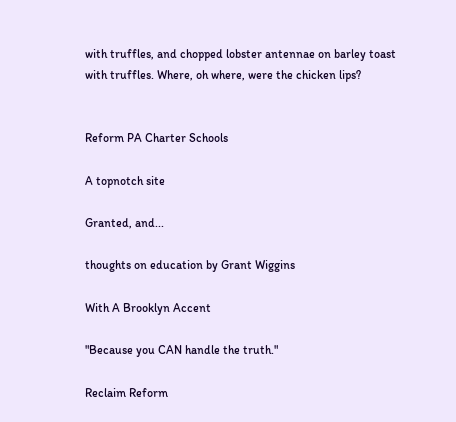with truffles, and chopped lobster antennae on barley toast with truffles. Where, oh where, were the chicken lips?


Reform PA Charter Schools

A topnotch site

Granted, and...

thoughts on education by Grant Wiggins

With A Brooklyn Accent

"Because you CAN handle the truth."

Reclaim Reform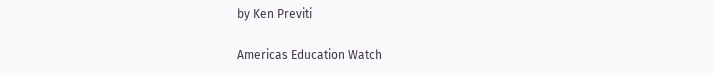by Ken Previti

Americas Education Watch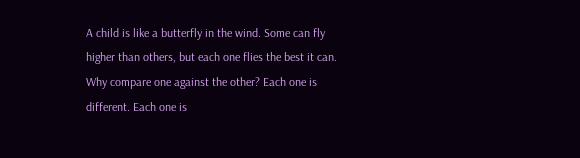A child is like a butterfly in the wind. Some can fly higher than others, but each one flies the best it can. Why compare one against the other? Each one is different. Each one is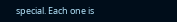special. Each one is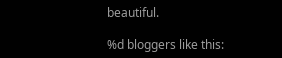beautiful.

%d bloggers like this: